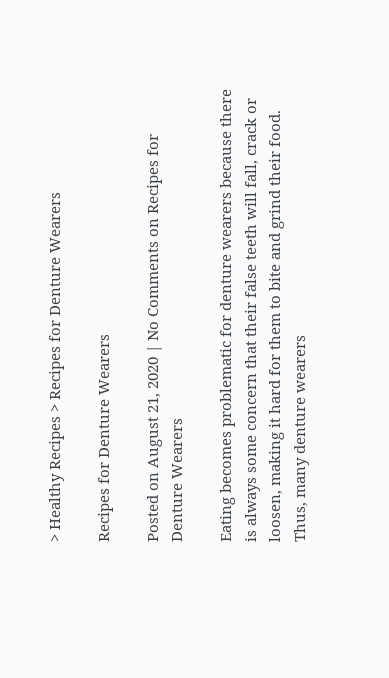> Healthy Recipes > Recipes for Denture Wearers

Recipes for Denture Wearers

Posted on August 21, 2020 | No Comments on Recipes for Denture Wearers

Eating becomes problematic for denture wearers because there is always some concern that their false teeth will fall, crack or loosen, making it hard for them to bite and grind their food. Thus, many denture wearers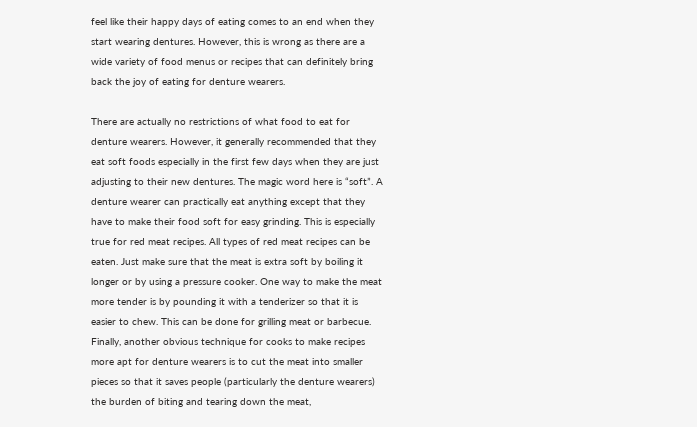feel like their happy days of eating comes to an end when they start wearing dentures. However, this is wrong as there are a wide variety of food menus or recipes that can definitely bring back the joy of eating for denture wearers.

There are actually no restrictions of what food to eat for denture wearers. However, it generally recommended that they eat soft foods especially in the first few days when they are just adjusting to their new dentures. The magic word here is “soft”. A denture wearer can practically eat anything except that they have to make their food soft for easy grinding. This is especially true for red meat recipes. All types of red meat recipes can be eaten. Just make sure that the meat is extra soft by boiling it longer or by using a pressure cooker. One way to make the meat more tender is by pounding it with a tenderizer so that it is easier to chew. This can be done for grilling meat or barbecue. Finally, another obvious technique for cooks to make recipes more apt for denture wearers is to cut the meat into smaller pieces so that it saves people (particularly the denture wearers) the burden of biting and tearing down the meat,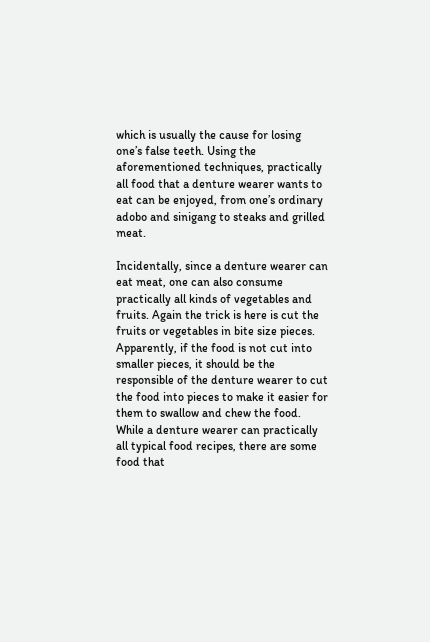which is usually the cause for losing one’s false teeth. Using the aforementioned techniques, practically all food that a denture wearer wants to eat can be enjoyed, from one’s ordinary adobo and sinigang to steaks and grilled meat.

Incidentally, since a denture wearer can eat meat, one can also consume practically all kinds of vegetables and fruits. Again the trick is here is cut the fruits or vegetables in bite size pieces. Apparently, if the food is not cut into smaller pieces, it should be the responsible of the denture wearer to cut the food into pieces to make it easier for them to swallow and chew the food. While a denture wearer can practically all typical food recipes, there are some food that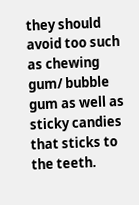they should avoid too such as chewing gum/ bubble gum as well as sticky candies that sticks to the teeth.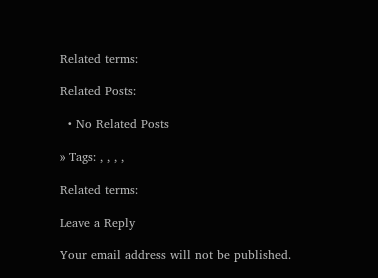Related terms:

Related Posts:

  • No Related Posts

» Tags: , , , ,

Related terms:

Leave a Reply

Your email address will not be published.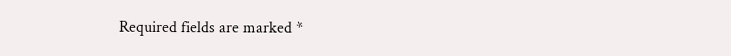Required fields are marked *